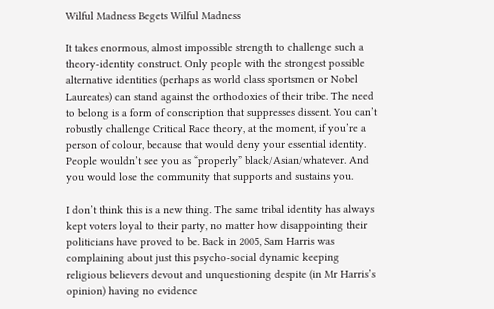Wilful Madness Begets Wilful Madness

It takes enormous, almost impossible strength to challenge such a theory-identity construct. Only people with the strongest possible alternative identities (perhaps as world class sportsmen or Nobel Laureates) can stand against the orthodoxies of their tribe. The need to belong is a form of conscription that suppresses dissent. You can’t robustly challenge Critical Race theory, at the moment, if you’re a person of colour, because that would deny your essential identity. People wouldn’t see you as “properly” black/Asian/whatever. And you would lose the community that supports and sustains you.

I don’t think this is a new thing. The same tribal identity has always kept voters loyal to their party, no matter how disappointing their politicians have proved to be. Back in 2005, Sam Harris was complaining about just this psycho-social dynamic keeping religious believers devout and unquestioning despite (in Mr Harris’s opinion) having no evidence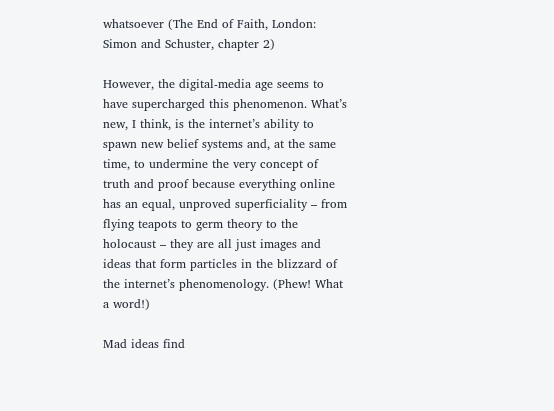whatsoever (The End of Faith, London: Simon and Schuster, chapter 2)

However, the digital-media age seems to have supercharged this phenomenon. What’s new, I think, is the internet’s ability to spawn new belief systems and, at the same time, to undermine the very concept of truth and proof because everything online has an equal, unproved superficiality – from flying teapots to germ theory to the holocaust – they are all just images and ideas that form particles in the blizzard of the internet’s phenomenology. (Phew! What a word!)

Mad ideas find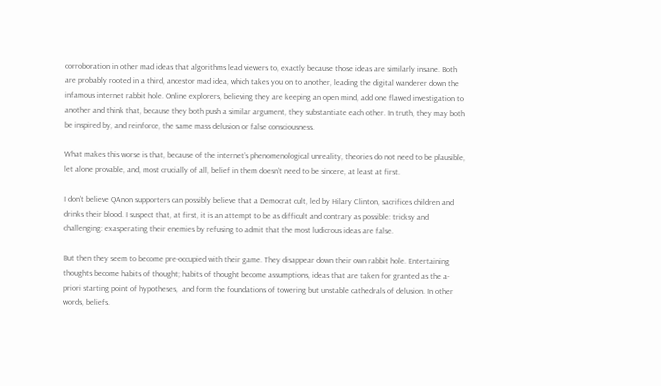corroboration in other mad ideas that algorithms lead viewers to, exactly because those ideas are similarly insane. Both are probably rooted in a third, ancestor mad idea, which takes you on to another, leading the digital wanderer down the infamous internet rabbit hole. Online explorers, believing they are keeping an open mind, add one flawed investigation to another and think that, because they both push a similar argument, they substantiate each other. In truth, they may both be inspired by, and reinforce, the same mass delusion or false consciousness.

What makes this worse is that, because of the internet’s phenomenological unreality, theories do not need to be plausible, let alone provable, and, most crucially of all, belief in them doesn’t need to be sincere, at least at first.

I don’t believe QAnon supporters can possibly believe that a Democrat cult, led by Hilary Clinton, sacrifices children and drinks their blood. I suspect that, at first, it is an attempt to be as difficult and contrary as possible: tricksy and challenging: exasperating their enemies by refusing to admit that the most ludicrous ideas are false.

But then they seem to become pre-occupied with their game. They disappear down their own rabbit hole. Entertaining thoughts become habits of thought; habits of thought become assumptions, ideas that are taken for granted as the a-priori starting point of hypotheses,  and form the foundations of towering but unstable cathedrals of delusion. In other words, beliefs.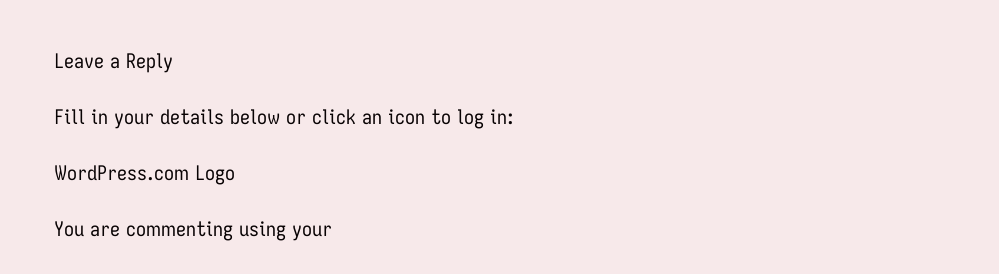Leave a Reply

Fill in your details below or click an icon to log in:

WordPress.com Logo

You are commenting using your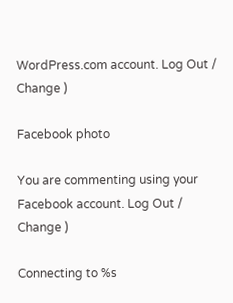WordPress.com account. Log Out /  Change )

Facebook photo

You are commenting using your Facebook account. Log Out /  Change )

Connecting to %s